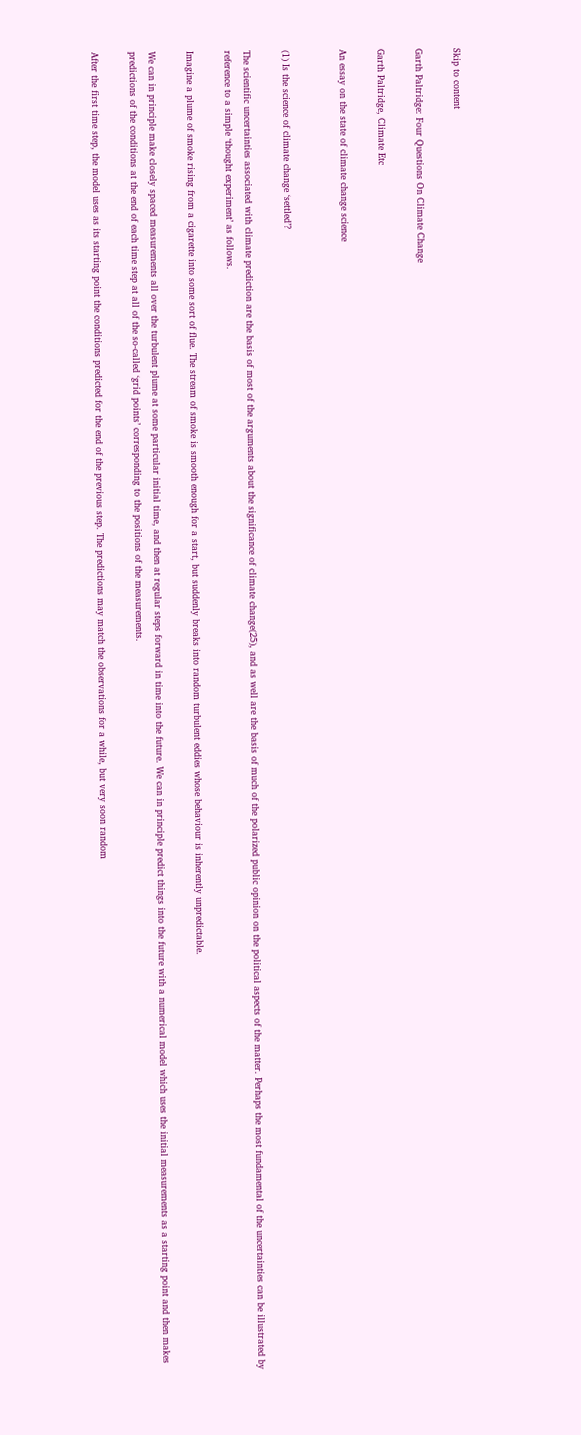Skip to content

Garth Paltridge: Four Questions On Climate Change

Garth Paltridge, Climate Etc

An essay on the state of climate change science


(1) Is the science of climate change ‘settled’?

The scientific uncertainties associated with climate prediction are the basis of most of the arguments about the significance of climate change(25), and as well are the basis of much of the polarized public opinion on the political aspects of the matter. Perhaps the most fundamental of the uncertainties can be illustrated by reference to a simple ‘thought experiment’ as follows.

Imagine a plume of smoke rising from a cigarette into some sort of flue. The stream of smoke is smooth enough for a start, but suddenly breaks into random turbulent eddies whose behaviour is inherently unpredictable.

We can in principle make closely spaced measurements all over the turbulent plume at some particular initial time, and then at regular steps forward in time into the future. We can in principle predict things into the future with a numerical model which uses the initial measurements as a starting point and then makes predictions of the conditions at the end of each time step at all of the so-called ‘grid points’ corresponding to the positions of the measurements.

After the first time step, the model uses as its starting point the conditions predicted for the end of the previous step. The predictions may match the observations for a while, but very soon random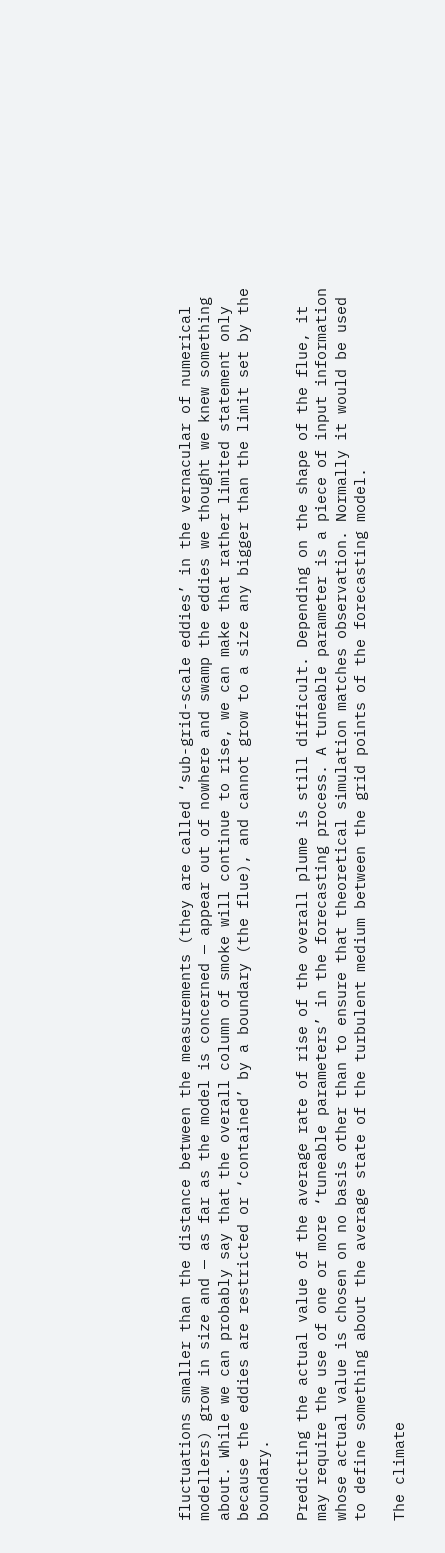fluctuations smaller than the distance between the measurements (they are called ‘sub-grid-scale eddies’ in the vernacular of numerical modellers) grow in size and — as far as the model is concerned — appear out of nowhere and swamp the eddies we thought we knew something about. While we can probably say that the overall column of smoke will continue to rise, we can make that rather limited statement only because the eddies are restricted or ‘contained’ by a boundary (the flue), and cannot grow to a size any bigger than the limit set by the boundary.

Predicting the actual value of the average rate of rise of the overall plume is still difficult. Depending on the shape of the flue, it may require the use of one or more ‘tuneable parameters’ in the forecasting process. A tuneable parameter is a piece of input information whose actual value is chosen on no basis other than to ensure that theoretical simulation matches observation. Normally it would be used to define something about the average state of the turbulent medium between the grid points of the forecasting model.

The climate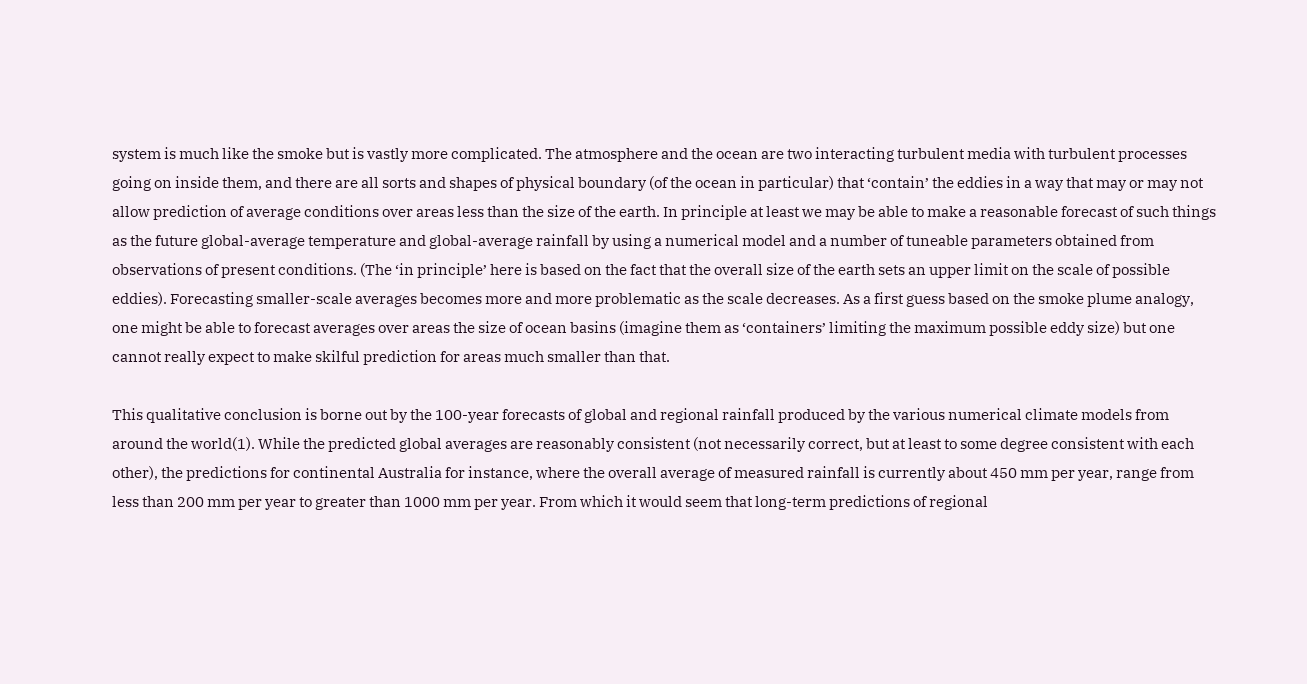system is much like the smoke but is vastly more complicated. The atmosphere and the ocean are two interacting turbulent media with turbulent processes going on inside them, and there are all sorts and shapes of physical boundary (of the ocean in particular) that ‘contain’ the eddies in a way that may or may not allow prediction of average conditions over areas less than the size of the earth. In principle at least we may be able to make a reasonable forecast of such things as the future global-average temperature and global-average rainfall by using a numerical model and a number of tuneable parameters obtained from observations of present conditions. (The ‘in principle’ here is based on the fact that the overall size of the earth sets an upper limit on the scale of possible eddies). Forecasting smaller-scale averages becomes more and more problematic as the scale decreases. As a first guess based on the smoke plume analogy, one might be able to forecast averages over areas the size of ocean basins (imagine them as ‘containers’ limiting the maximum possible eddy size) but one cannot really expect to make skilful prediction for areas much smaller than that.

This qualitative conclusion is borne out by the 100-year forecasts of global and regional rainfall produced by the various numerical climate models from around the world(1). While the predicted global averages are reasonably consistent (not necessarily correct, but at least to some degree consistent with each other), the predictions for continental Australia for instance, where the overall average of measured rainfall is currently about 450 mm per year, range from less than 200 mm per year to greater than 1000 mm per year. From which it would seem that long-term predictions of regional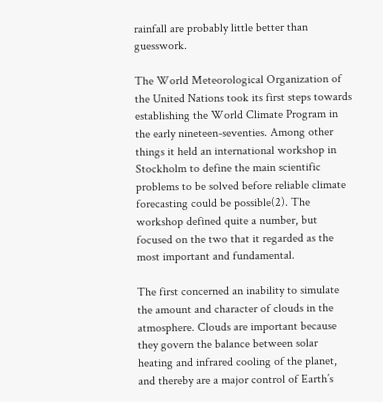rainfall are probably little better than guesswork.

The World Meteorological Organization of the United Nations took its first steps towards establishing the World Climate Program in the early nineteen-seventies. Among other things it held an international workshop in Stockholm to define the main scientific problems to be solved before reliable climate forecasting could be possible(2). The workshop defined quite a number, but focused on the two that it regarded as the most important and fundamental.

The first concerned an inability to simulate the amount and character of clouds in the atmosphere. Clouds are important because they govern the balance between solar heating and infrared cooling of the planet, and thereby are a major control of Earth’s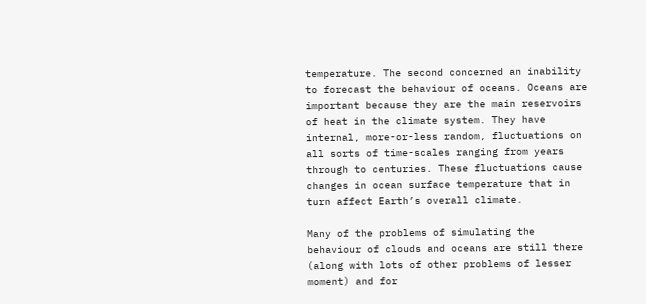temperature. The second concerned an inability to forecast the behaviour of oceans. Oceans are important because they are the main reservoirs of heat in the climate system. They have internal, more-or-less random, fluctuations on all sorts of time-scales ranging from years through to centuries. These fluctuations cause changes in ocean surface temperature that in turn affect Earth’s overall climate.

Many of the problems of simulating the behaviour of clouds and oceans are still there (along with lots of other problems of lesser moment) and for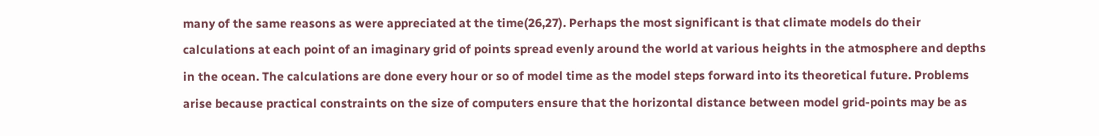many of the same reasons as were appreciated at the time(26,27). Perhaps the most significant is that climate models do their calculations at each point of an imaginary grid of points spread evenly around the world at various heights in the atmosphere and depths in the ocean. The calculations are done every hour or so of model time as the model steps forward into its theoretical future. Problems arise because practical constraints on the size of computers ensure that the horizontal distance between model grid-points may be as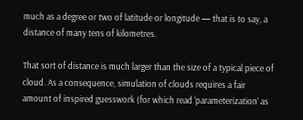much as a degree or two of latitude or longitude — that is to say, a distance of many tens of kilometres.

That sort of distance is much larger than the size of a typical piece of cloud. As a consequence, simulation of clouds requires a fair amount of inspired guesswork (for which read ‘parameterization’ as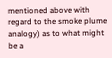mentioned above with regard to the smoke plume analogy) as to what might be a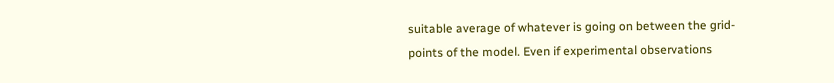suitable average of whatever is going on between the grid-points of the model. Even if experimental observations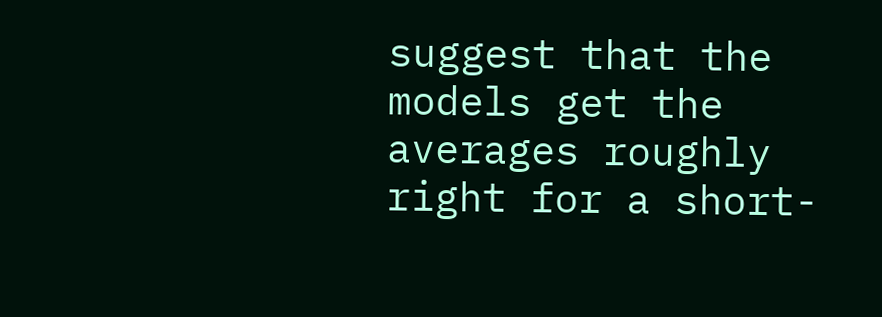suggest that the models get the averages roughly right for a short-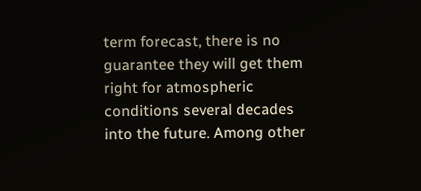term forecast, there is no guarantee they will get them right for atmospheric conditions several decades into the future. Among other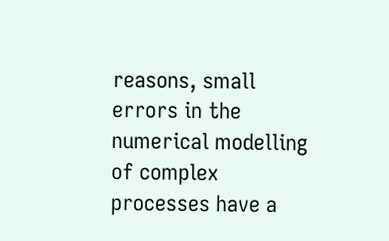reasons, small errors in the numerical modelling of complex processes have a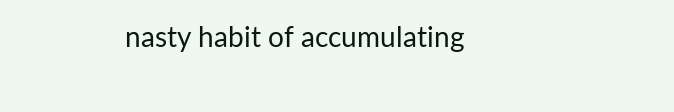nasty habit of accumulating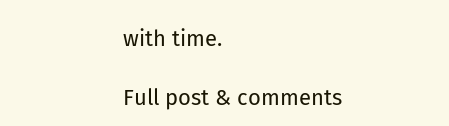with time.

Full post & comments